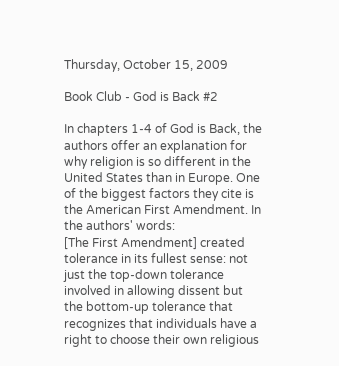Thursday, October 15, 2009

Book Club - God is Back #2

In chapters 1-4 of God is Back, the authors offer an explanation for why religion is so different in the United States than in Europe. One of the biggest factors they cite is the American First Amendment. In the authors' words:
[The First Amendment] created tolerance in its fullest sense: not just the top-down tolerance involved in allowing dissent but the bottom-up tolerance that recognizes that individuals have a right to choose their own religious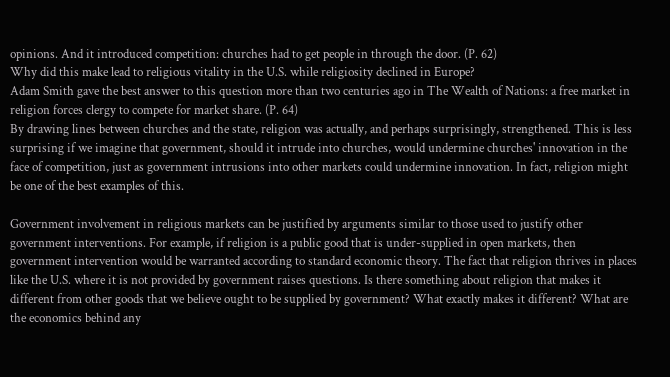opinions. And it introduced competition: churches had to get people in through the door. (P. 62)
Why did this make lead to religious vitality in the U.S. while religiosity declined in Europe?
Adam Smith gave the best answer to this question more than two centuries ago in The Wealth of Nations: a free market in religion forces clergy to compete for market share. (P. 64)
By drawing lines between churches and the state, religion was actually, and perhaps surprisingly, strengthened. This is less surprising if we imagine that government, should it intrude into churches, would undermine churches' innovation in the face of competition, just as government intrusions into other markets could undermine innovation. In fact, religion might be one of the best examples of this.

Government involvement in religious markets can be justified by arguments similar to those used to justify other government interventions. For example, if religion is a public good that is under-supplied in open markets, then government intervention would be warranted according to standard economic theory. The fact that religion thrives in places like the U.S. where it is not provided by government raises questions. Is there something about religion that makes it different from other goods that we believe ought to be supplied by government? What exactly makes it different? What are the economics behind any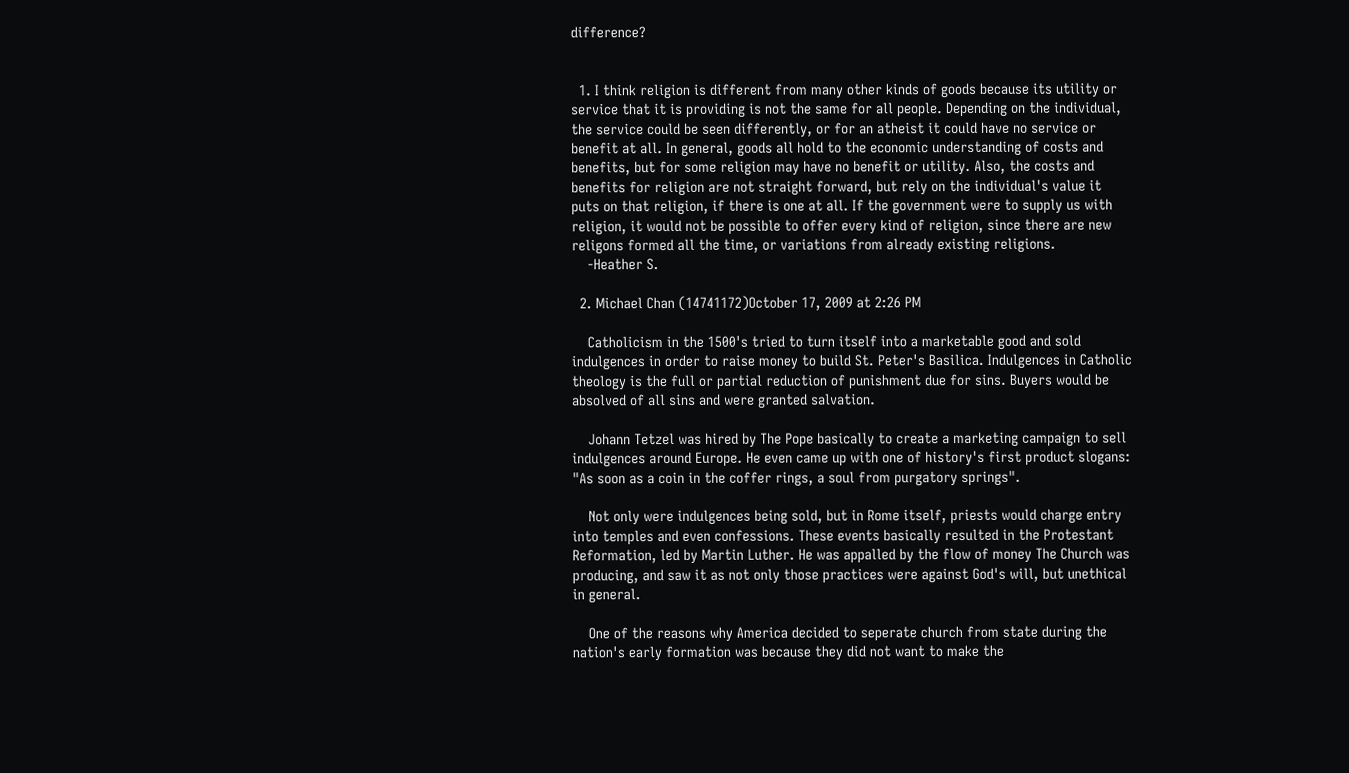difference?


  1. I think religion is different from many other kinds of goods because its utility or service that it is providing is not the same for all people. Depending on the individual, the service could be seen differently, or for an atheist it could have no service or benefit at all. In general, goods all hold to the economic understanding of costs and benefits, but for some religion may have no benefit or utility. Also, the costs and benefits for religion are not straight forward, but rely on the individual's value it puts on that religion, if there is one at all. If the government were to supply us with religion, it would not be possible to offer every kind of religion, since there are new religons formed all the time, or variations from already existing religions.
    -Heather S.

  2. Michael Chan (14741172)October 17, 2009 at 2:26 PM

    Catholicism in the 1500's tried to turn itself into a marketable good and sold indulgences in order to raise money to build St. Peter's Basilica. Indulgences in Catholic theology is the full or partial reduction of punishment due for sins. Buyers would be absolved of all sins and were granted salvation.

    Johann Tetzel was hired by The Pope basically to create a marketing campaign to sell indulgences around Europe. He even came up with one of history's first product slogans: "As soon as a coin in the coffer rings, a soul from purgatory springs".

    Not only were indulgences being sold, but in Rome itself, priests would charge entry into temples and even confessions. These events basically resulted in the Protestant Reformation, led by Martin Luther. He was appalled by the flow of money The Church was producing, and saw it as not only those practices were against God's will, but unethical in general.

    One of the reasons why America decided to seperate church from state during the nation's early formation was because they did not want to make the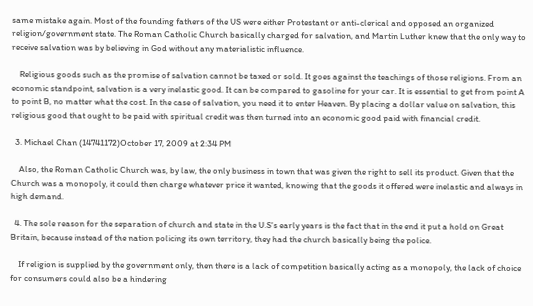same mistake again. Most of the founding fathers of the US were either Protestant or anti-clerical and opposed an organized religion/government state. The Roman Catholic Church basically charged for salvation, and Martin Luther knew that the only way to receive salvation was by believing in God without any materialistic influence.

    Religious goods such as the promise of salvation cannot be taxed or sold. It goes against the teachings of those religions. From an economic standpoint, salvation is a very inelastic good. It can be compared to gasoline for your car. It is essential to get from point A to point B, no matter what the cost. In the case of salvation, you need it to enter Heaven. By placing a dollar value on salvation, this religious good that ought to be paid with spiritual credit was then turned into an economic good paid with financial credit.

  3. Michael Chan (14741172)October 17, 2009 at 2:34 PM

    Also, the Roman Catholic Church was, by law, the only business in town that was given the right to sell its product. Given that the Church was a monopoly, it could then charge whatever price it wanted, knowing that the goods it offered were inelastic and always in high demand.

  4. The sole reason for the separation of church and state in the U.S's early years is the fact that in the end it put a hold on Great Britain, because instead of the nation policing its own territory, they had the church basically being the police.

    If religion is supplied by the government only, then there is a lack of competition basically acting as a monopoly, the lack of choice for consumers could also be a hindering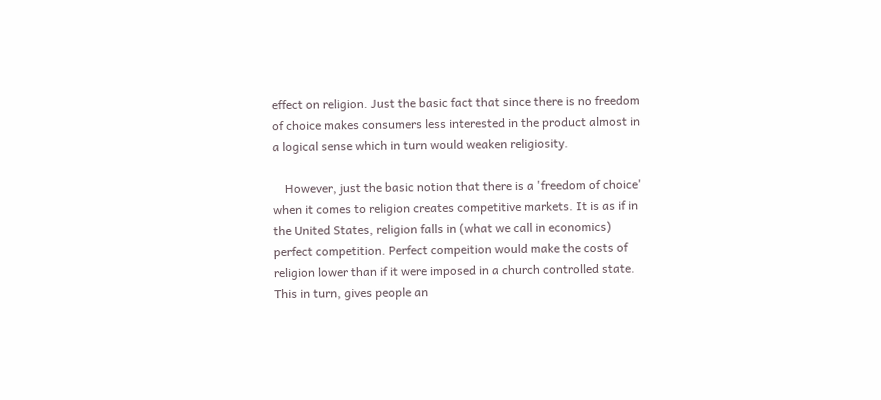effect on religion. Just the basic fact that since there is no freedom of choice makes consumers less interested in the product almost in a logical sense which in turn would weaken religiosity.

    However, just the basic notion that there is a 'freedom of choice' when it comes to religion creates competitive markets. It is as if in the United States, religion falls in (what we call in economics) perfect competition. Perfect compeition would make the costs of religion lower than if it were imposed in a church controlled state. This in turn, gives people an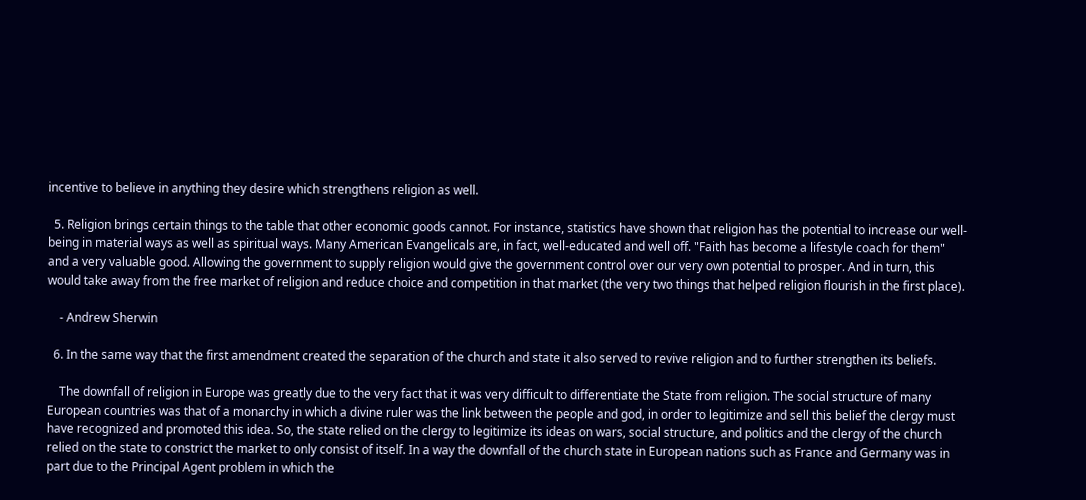incentive to believe in anything they desire which strengthens religion as well.

  5. Religion brings certain things to the table that other economic goods cannot. For instance, statistics have shown that religion has the potential to increase our well-being in material ways as well as spiritual ways. Many American Evangelicals are, in fact, well-educated and well off. "Faith has become a lifestyle coach for them" and a very valuable good. Allowing the government to supply religion would give the government control over our very own potential to prosper. And in turn, this would take away from the free market of religion and reduce choice and competition in that market (the very two things that helped religion flourish in the first place).

    - Andrew Sherwin

  6. In the same way that the first amendment created the separation of the church and state it also served to revive religion and to further strengthen its beliefs.

    The downfall of religion in Europe was greatly due to the very fact that it was very difficult to differentiate the State from religion. The social structure of many European countries was that of a monarchy in which a divine ruler was the link between the people and god, in order to legitimize and sell this belief the clergy must have recognized and promoted this idea. So, the state relied on the clergy to legitimize its ideas on wars, social structure, and politics and the clergy of the church relied on the state to constrict the market to only consist of itself. In a way the downfall of the church state in European nations such as France and Germany was in part due to the Principal Agent problem in which the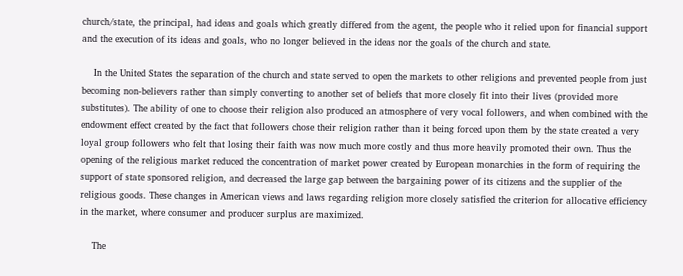church/state, the principal, had ideas and goals which greatly differed from the agent, the people who it relied upon for financial support and the execution of its ideas and goals, who no longer believed in the ideas nor the goals of the church and state.

    In the United States the separation of the church and state served to open the markets to other religions and prevented people from just becoming non-believers rather than simply converting to another set of beliefs that more closely fit into their lives (provided more substitutes). The ability of one to choose their religion also produced an atmosphere of very vocal followers, and when combined with the endowment effect created by the fact that followers chose their religion rather than it being forced upon them by the state created a very loyal group followers who felt that losing their faith was now much more costly and thus more heavily promoted their own. Thus the opening of the religious market reduced the concentration of market power created by European monarchies in the form of requiring the support of state sponsored religion, and decreased the large gap between the bargaining power of its citizens and the supplier of the religious goods. These changes in American views and laws regarding religion more closely satisfied the criterion for allocative efficiency in the market, where consumer and producer surplus are maximized.

    The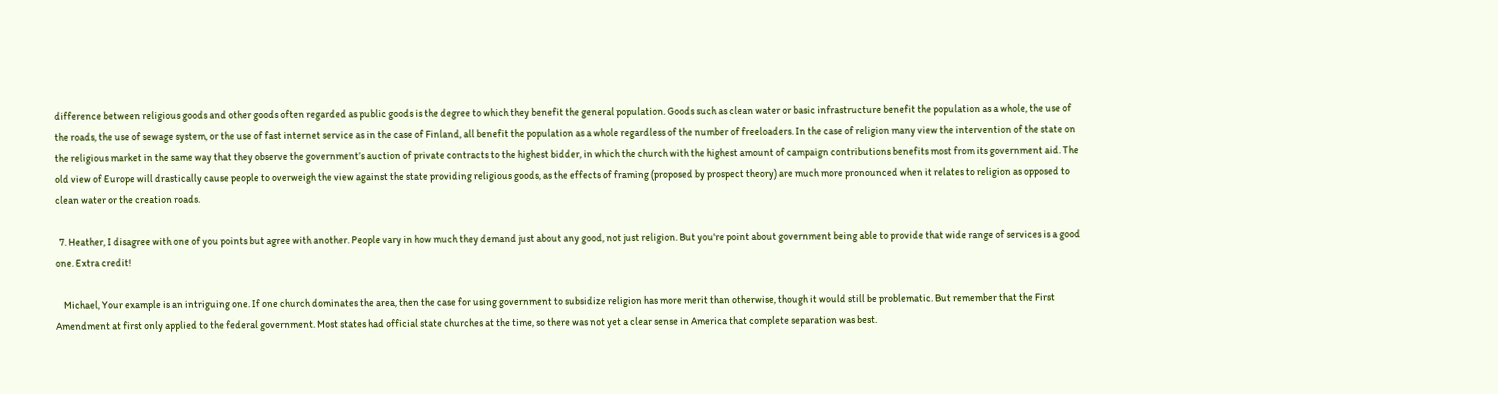difference between religious goods and other goods often regarded as public goods is the degree to which they benefit the general population. Goods such as clean water or basic infrastructure benefit the population as a whole, the use of the roads, the use of sewage system, or the use of fast internet service as in the case of Finland, all benefit the population as a whole regardless of the number of freeloaders. In the case of religion many view the intervention of the state on the religious market in the same way that they observe the government’s auction of private contracts to the highest bidder, in which the church with the highest amount of campaign contributions benefits most from its government aid. The old view of Europe will drastically cause people to overweigh the view against the state providing religious goods, as the effects of framing (proposed by prospect theory) are much more pronounced when it relates to religion as opposed to clean water or the creation roads.

  7. Heather, I disagree with one of you points but agree with another. People vary in how much they demand just about any good, not just religion. But you're point about government being able to provide that wide range of services is a good one. Extra credit!

    Michael, Your example is an intriguing one. If one church dominates the area, then the case for using government to subsidize religion has more merit than otherwise, though it would still be problematic. But remember that the First Amendment at first only applied to the federal government. Most states had official state churches at the time, so there was not yet a clear sense in America that complete separation was best.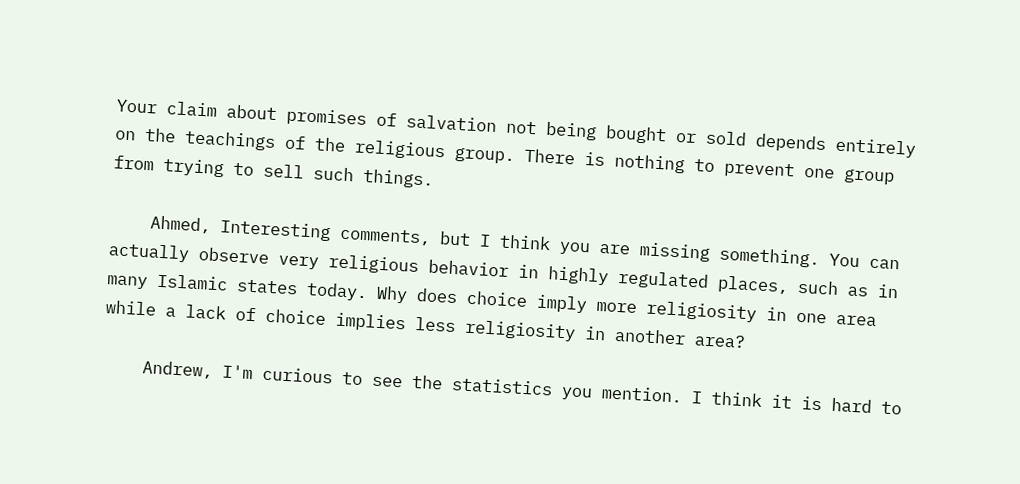Your claim about promises of salvation not being bought or sold depends entirely on the teachings of the religious group. There is nothing to prevent one group from trying to sell such things.

    Ahmed, Interesting comments, but I think you are missing something. You can actually observe very religious behavior in highly regulated places, such as in many Islamic states today. Why does choice imply more religiosity in one area while a lack of choice implies less religiosity in another area?

    Andrew, I'm curious to see the statistics you mention. I think it is hard to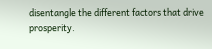disentangle the different factors that drive prosperity.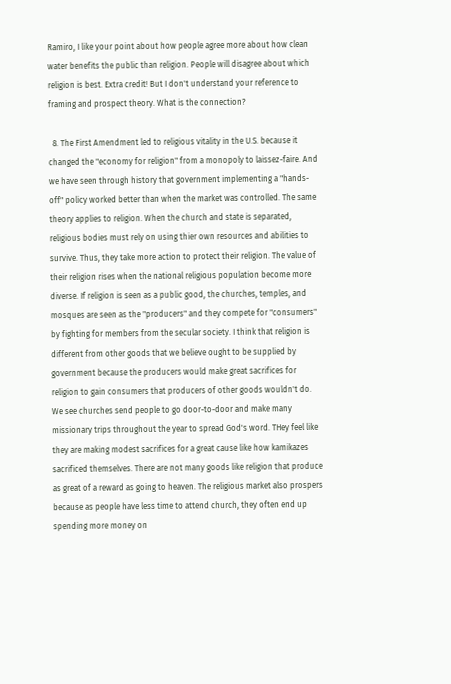Ramiro, I like your point about how people agree more about how clean water benefits the public than religion. People will disagree about which religion is best. Extra credit! But I don't understand your reference to framing and prospect theory. What is the connection?

  8. The First Amendment led to religious vitality in the U.S. because it changed the "economy for religion" from a monopoly to laissez-faire. And we have seen through history that government implementing a "hands-off" policy worked better than when the market was controlled. The same theory applies to religion. When the church and state is separated, religious bodies must rely on using thier own resources and abilities to survive. Thus, they take more action to protect their religion. The value of their religion rises when the national religious population become more diverse. If religion is seen as a public good, the churches, temples, and mosques are seen as the "producers" and they compete for "consumers" by fighting for members from the secular society. I think that religion is different from other goods that we believe ought to be supplied by government because the producers would make great sacrifices for religion to gain consumers that producers of other goods wouldn't do. We see churches send people to go door-to-door and make many missionary trips throughout the year to spread God's word. THey feel like they are making modest sacrifices for a great cause like how kamikazes sacrificed themselves. There are not many goods like religion that produce as great of a reward as going to heaven. The religious market also prospers because as people have less time to attend church, they often end up spending more money on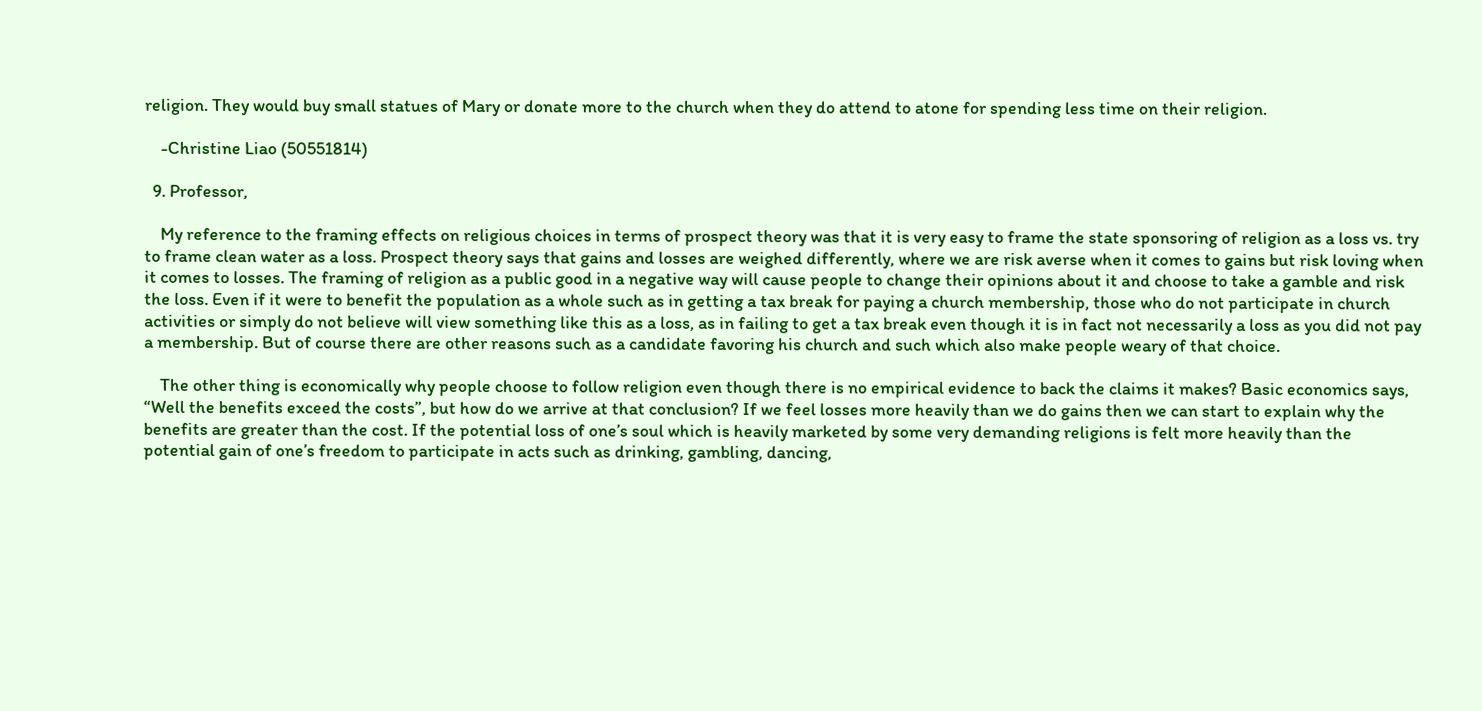religion. They would buy small statues of Mary or donate more to the church when they do attend to atone for spending less time on their religion.

    -Christine Liao (50551814)

  9. Professor,

    My reference to the framing effects on religious choices in terms of prospect theory was that it is very easy to frame the state sponsoring of religion as a loss vs. try to frame clean water as a loss. Prospect theory says that gains and losses are weighed differently, where we are risk averse when it comes to gains but risk loving when it comes to losses. The framing of religion as a public good in a negative way will cause people to change their opinions about it and choose to take a gamble and risk the loss. Even if it were to benefit the population as a whole such as in getting a tax break for paying a church membership, those who do not participate in church activities or simply do not believe will view something like this as a loss, as in failing to get a tax break even though it is in fact not necessarily a loss as you did not pay a membership. But of course there are other reasons such as a candidate favoring his church and such which also make people weary of that choice.

    The other thing is economically why people choose to follow religion even though there is no empirical evidence to back the claims it makes? Basic economics says, “Well the benefits exceed the costs”, but how do we arrive at that conclusion? If we feel losses more heavily than we do gains then we can start to explain why the benefits are greater than the cost. If the potential loss of one’s soul which is heavily marketed by some very demanding religions is felt more heavily than the potential gain of one’s freedom to participate in acts such as drinking, gambling, dancing,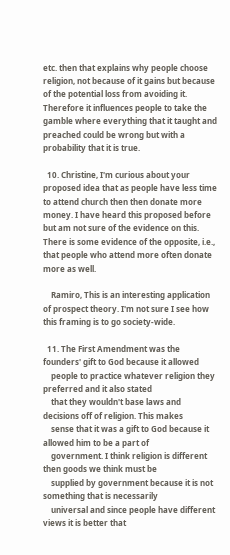etc. then that explains why people choose religion, not because of it gains but because of the potential loss from avoiding it. Therefore it influences people to take the gamble where everything that it taught and preached could be wrong but with a probability that it is true.

  10. Christine, I'm curious about your proposed idea that as people have less time to attend church then then donate more money. I have heard this proposed before but am not sure of the evidence on this. There is some evidence of the opposite, i.e., that people who attend more often donate more as well.

    Ramiro, This is an interesting application of prospect theory. I'm not sure I see how this framing is to go society-wide.

  11. The First Amendment was the founders' gift to God because it allowed
    people to practice whatever religion they preferred and it also stated
    that they wouldn't base laws and decisions off of religion. This makes
    sense that it was a gift to God because it allowed him to be a part of
    government. I think religion is different then goods we think must be
    supplied by government because it is not something that is necessarily
    universal and since people have different views it is better that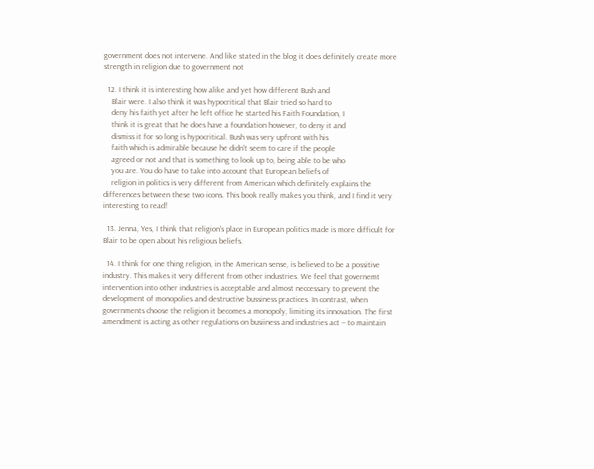government does not intervene. And like stated in the blog it does definitely create more strength in religion due to government not

  12. I think it is interesting how alike and yet how different Bush and
    Blair were. I also think it was hypocritical that Blair tried so hard to
    deny his faith yet after he left office he started his Faith Foundation, I
    think it is great that he does have a foundation however, to deny it and
    dismiss it for so long is hypocritical. Bush was very upfront with his
    faith which is admirable because he didn't seem to care if the people
    agreed or not and that is something to look up to, being able to be who
    you are. You do have to take into account that European beliefs of
    religion in politics is very different from American which definitely explains the differences between these two icons. This book really makes you think, and I find it very interesting to read!

  13. Jenna, Yes, I think that religion's place in European politics made is more difficult for Blair to be open about his religious beliefs.

  14. I think for one thing religion, in the American sense, is believed to be a possitive industry. This makes it very different from other industries. We feel that governemt intervention into other industries is acceptable and almost neccessary to prevent the development of monopolies and destructive bussiness practices. In contrast, when governments choose the religion it becomes a monopoly, limiting its innovation. The first amendment is acting as other regulations on busiiness and industries act -- to maintain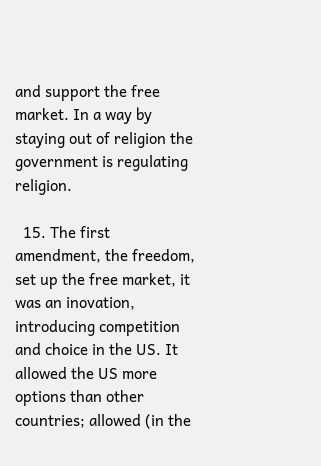and support the free market. In a way by staying out of religion the government is regulating religion.

  15. The first amendment, the freedom, set up the free market, it was an inovation, introducing competition and choice in the US. It allowed the US more options than other countries; allowed (in the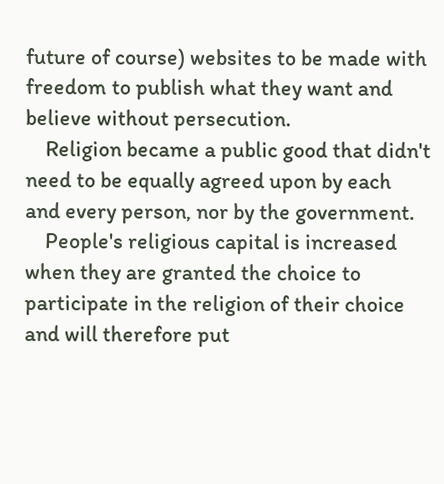future of course) websites to be made with freedom to publish what they want and believe without persecution.
    Religion became a public good that didn't need to be equally agreed upon by each and every person, nor by the government.
    People's religious capital is increased when they are granted the choice to participate in the religion of their choice and will therefore put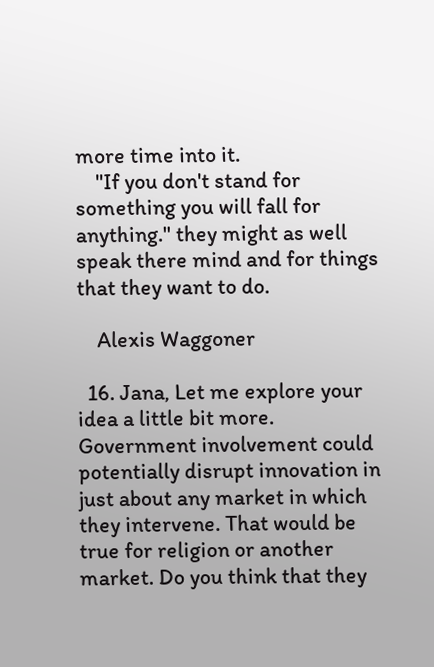more time into it.
    "If you don't stand for something you will fall for anything." they might as well speak there mind and for things that they want to do.

    Alexis Waggoner

  16. Jana, Let me explore your idea a little bit more. Government involvement could potentially disrupt innovation in just about any market in which they intervene. That would be true for religion or another market. Do you think that they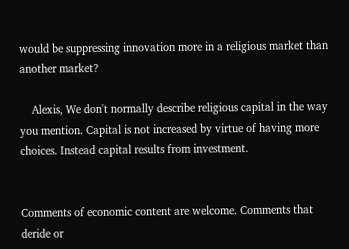would be suppressing innovation more in a religious market than another market?

    Alexis, We don't normally describe religious capital in the way you mention. Capital is not increased by virtue of having more choices. Instead capital results from investment.


Comments of economic content are welcome. Comments that deride or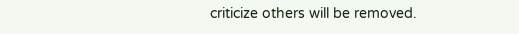criticize others will be removed.